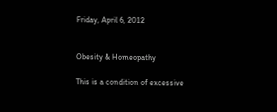Friday, April 6, 2012


Obesity & Homeopathy

This is a condition of excessive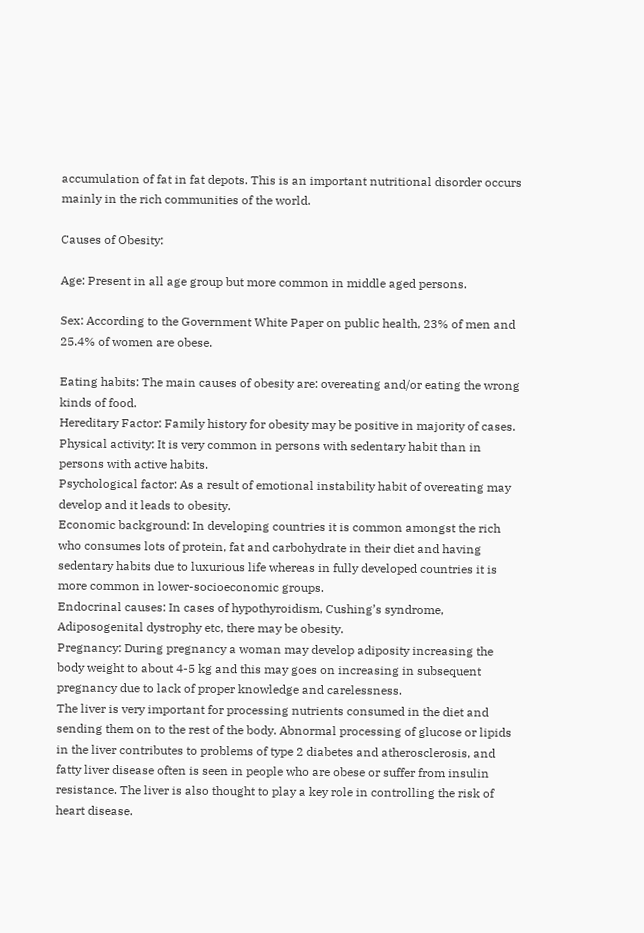accumulation of fat in fat depots. This is an important nutritional disorder occurs mainly in the rich communities of the world.

Causes of Obesity:

Age: Present in all age group but more common in middle aged persons.

Sex: According to the Government White Paper on public health, 23% of men and 25.4% of women are obese.

Eating habits: The main causes of obesity are: overeating and/or eating the wrong kinds of food.
Hereditary Factor: Family history for obesity may be positive in majority of cases.
Physical activity: It is very common in persons with sedentary habit than in persons with active habits.
Psychological factor: As a result of emotional instability habit of overeating may develop and it leads to obesity.
Economic background: In developing countries it is common amongst the rich who consumes lots of protein, fat and carbohydrate in their diet and having sedentary habits due to luxurious life whereas in fully developed countries it is more common in lower-socioeconomic groups.
Endocrinal causes: In cases of hypothyroidism, Cushing’s syndrome, Adiposogenital dystrophy etc, there may be obesity.
Pregnancy: During pregnancy a woman may develop adiposity increasing the body weight to about 4-5 kg and this may goes on increasing in subsequent pregnancy due to lack of proper knowledge and carelessness.
The liver is very important for processing nutrients consumed in the diet and sending them on to the rest of the body. Abnormal processing of glucose or lipids in the liver contributes to problems of type 2 diabetes and atherosclerosis, and fatty liver disease often is seen in people who are obese or suffer from insulin resistance. The liver is also thought to play a key role in controlling the risk of heart disease.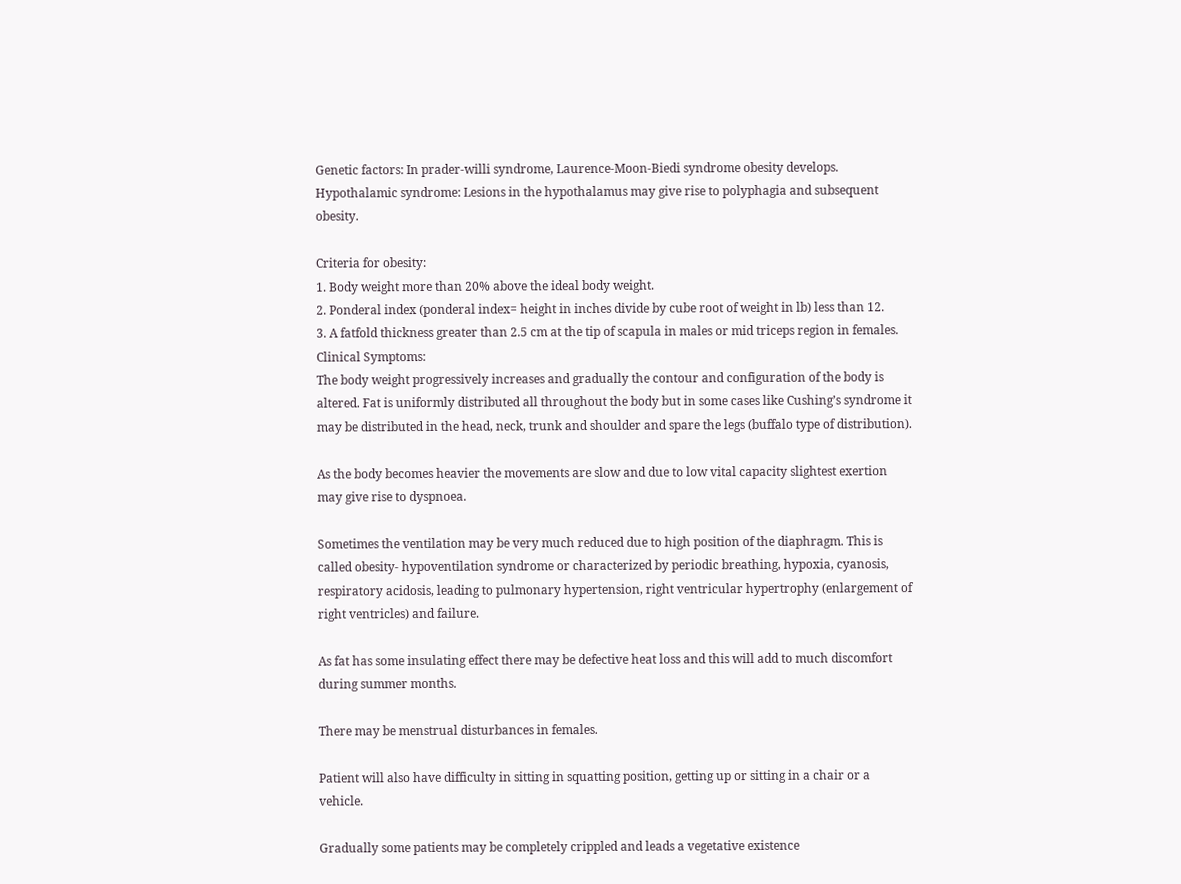Genetic factors: In prader-willi syndrome, Laurence-Moon-Biedi syndrome obesity develops.
Hypothalamic syndrome: Lesions in the hypothalamus may give rise to polyphagia and subsequent obesity.

Criteria for obesity:
1. Body weight more than 20% above the ideal body weight.
2. Ponderal index (ponderal index= height in inches divide by cube root of weight in lb) less than 12.
3. A fatfold thickness greater than 2.5 cm at the tip of scapula in males or mid triceps region in females.
Clinical Symptoms:
The body weight progressively increases and gradually the contour and configuration of the body is altered. Fat is uniformly distributed all throughout the body but in some cases like Cushing’s syndrome it may be distributed in the head, neck, trunk and shoulder and spare the legs (buffalo type of distribution).

As the body becomes heavier the movements are slow and due to low vital capacity slightest exertion may give rise to dyspnoea.

Sometimes the ventilation may be very much reduced due to high position of the diaphragm. This is called obesity- hypoventilation syndrome or characterized by periodic breathing, hypoxia, cyanosis, respiratory acidosis, leading to pulmonary hypertension, right ventricular hypertrophy (enlargement of right ventricles) and failure.

As fat has some insulating effect there may be defective heat loss and this will add to much discomfort during summer months.

There may be menstrual disturbances in females.

Patient will also have difficulty in sitting in squatting position, getting up or sitting in a chair or a vehicle.

Gradually some patients may be completely crippled and leads a vegetative existence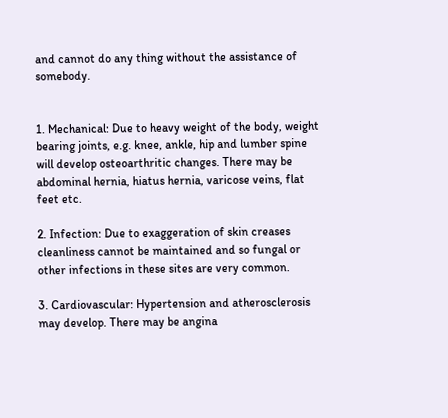and cannot do any thing without the assistance of somebody.


1. Mechanical: Due to heavy weight of the body, weight bearing joints, e.g. knee, ankle, hip and lumber spine will develop osteoarthritic changes. There may be abdominal hernia, hiatus hernia, varicose veins, flat feet etc.

2. Infection: Due to exaggeration of skin creases cleanliness cannot be maintained and so fungal or other infections in these sites are very common.

3. Cardiovascular: Hypertension and atherosclerosis may develop. There may be angina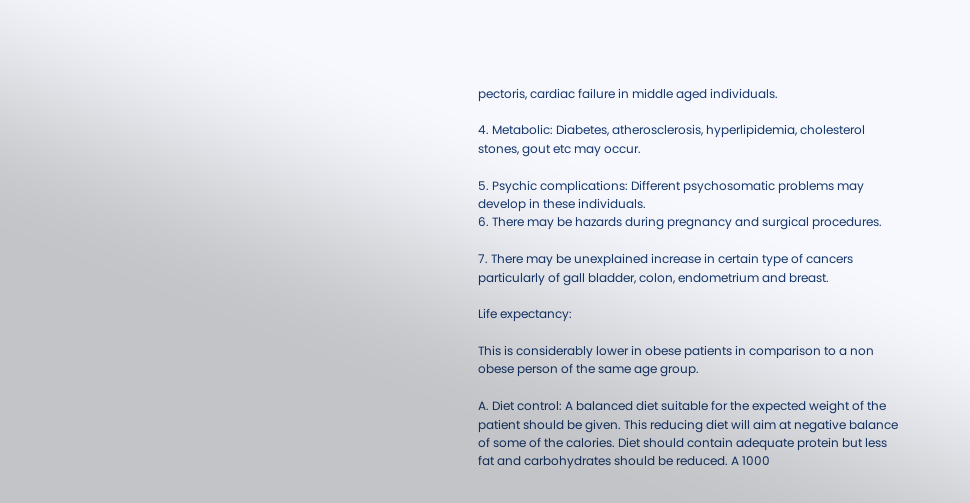pectoris, cardiac failure in middle aged individuals.

4. Metabolic: Diabetes, atherosclerosis, hyperlipidemia, cholesterol stones, gout etc may occur.

5. Psychic complications: Different psychosomatic problems may develop in these individuals.
6. There may be hazards during pregnancy and surgical procedures.

7. There may be unexplained increase in certain type of cancers particularly of gall bladder, colon, endometrium and breast.

Life expectancy:

This is considerably lower in obese patients in comparison to a non obese person of the same age group.

A. Diet control: A balanced diet suitable for the expected weight of the patient should be given. This reducing diet will aim at negative balance of some of the calories. Diet should contain adequate protein but less fat and carbohydrates should be reduced. A 1000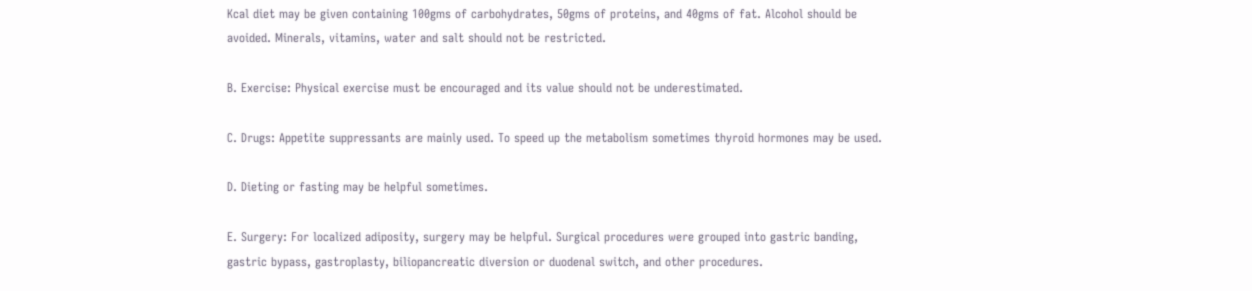Kcal diet may be given containing 100gms of carbohydrates, 50gms of proteins, and 40gms of fat. Alcohol should be avoided. Minerals, vitamins, water and salt should not be restricted.

B. Exercise: Physical exercise must be encouraged and its value should not be underestimated.

C. Drugs: Appetite suppressants are mainly used. To speed up the metabolism sometimes thyroid hormones may be used.

D. Dieting or fasting may be helpful sometimes.

E. Surgery: For localized adiposity, surgery may be helpful. Surgical procedures were grouped into gastric banding, gastric bypass, gastroplasty, biliopancreatic diversion or duodenal switch, and other procedures.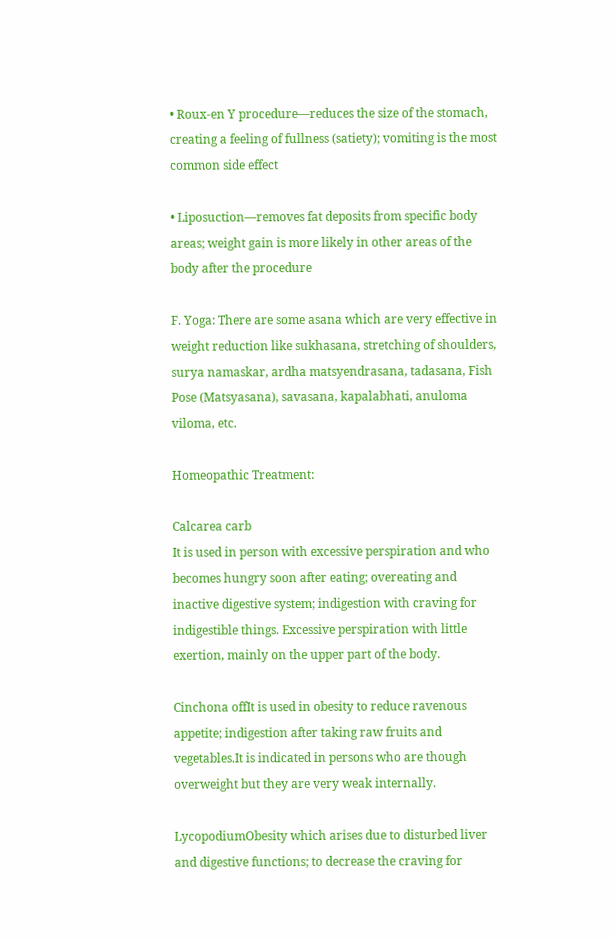• Roux-en Y procedure—reduces the size of the stomach, creating a feeling of fullness (satiety); vomiting is the most common side effect

• Liposuction—removes fat deposits from specific body areas; weight gain is more likely in other areas of the body after the procedure

F. Yoga: There are some asana which are very effective in weight reduction like sukhasana, stretching of shoulders, surya namaskar, ardha matsyendrasana, tadasana, Fish Pose (Matsyasana), savasana, kapalabhati, anuloma viloma, etc.

Homeopathic Treatment:

Calcarea carb
It is used in person with excessive perspiration and who becomes hungry soon after eating; overeating and inactive digestive system; indigestion with craving for indigestible things. Excessive perspiration with little exertion, mainly on the upper part of the body.

Cinchona offIt is used in obesity to reduce ravenous appetite; indigestion after taking raw fruits and vegetables.It is indicated in persons who are though overweight but they are very weak internally.

LycopodiumObesity which arises due to disturbed liver and digestive functions; to decrease the craving for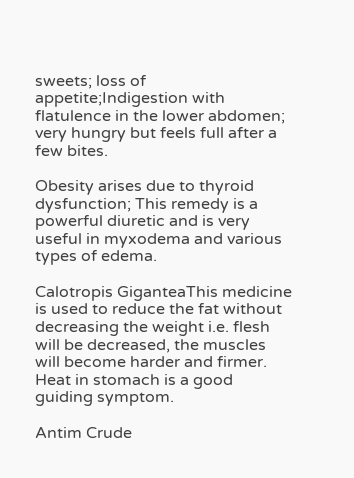sweets; loss of appetite;Indigestion with flatulence in the lower abdomen; very hungry but feels full after a few bites.

Obesity arises due to thyroid dysfunction; This remedy is a powerful diuretic and is very useful in myxodema and various types of edema.

Calotropis GiganteaThis medicine is used to reduce the fat without decreasing the weight i.e. flesh will be decreased, the muscles will become harder and firmer. Heat in stomach is a good guiding symptom.

Antim Crude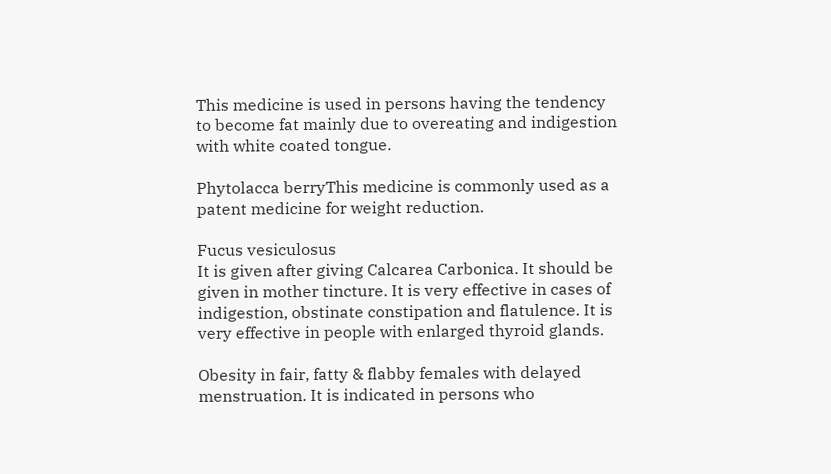This medicine is used in persons having the tendency to become fat mainly due to overeating and indigestion with white coated tongue.

Phytolacca berryThis medicine is commonly used as a patent medicine for weight reduction.

Fucus vesiculosus
It is given after giving Calcarea Carbonica. It should be given in mother tincture. It is very effective in cases of indigestion, obstinate constipation and flatulence. It is very effective in people with enlarged thyroid glands.

Obesity in fair, fatty & flabby females with delayed menstruation. It is indicated in persons who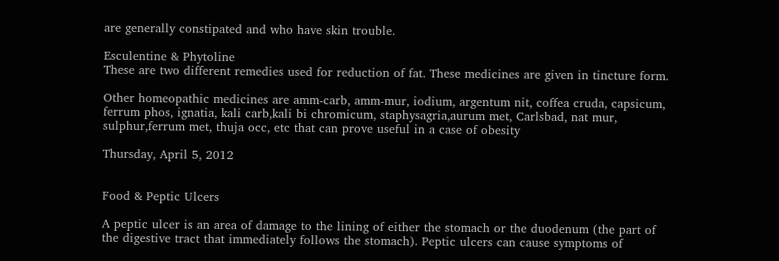are generally constipated and who have skin trouble.

Esculentine & Phytoline
These are two different remedies used for reduction of fat. These medicines are given in tincture form.

Other homeopathic medicines are amm-carb, amm-mur, iodium, argentum nit, coffea cruda, capsicum, ferrum phos, ignatia, kali carb,kali bi chromicum, staphysagria,aurum met, Carlsbad, nat mur, sulphur,ferrum met, thuja occ, etc that can prove useful in a case of obesity

Thursday, April 5, 2012


Food & Peptic Ulcers

A peptic ulcer is an area of damage to the lining of either the stomach or the duodenum (the part of the digestive tract that immediately follows the stomach). Peptic ulcers can cause symptoms of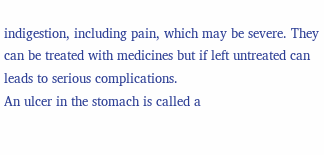indigestion, including pain, which may be severe. They can be treated with medicines but if left untreated can leads to serious complications.
An ulcer in the stomach is called a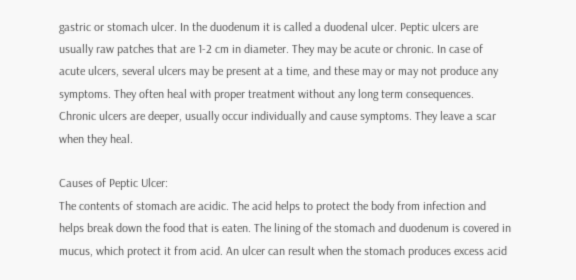gastric or stomach ulcer. In the duodenum it is called a duodenal ulcer. Peptic ulcers are usually raw patches that are 1-2 cm in diameter. They may be acute or chronic. In case of acute ulcers, several ulcers may be present at a time, and these may or may not produce any symptoms. They often heal with proper treatment without any long term consequences. Chronic ulcers are deeper, usually occur individually and cause symptoms. They leave a scar when they heal.

Causes of Peptic Ulcer:
The contents of stomach are acidic. The acid helps to protect the body from infection and helps break down the food that is eaten. The lining of the stomach and duodenum is covered in mucus, which protect it from acid. An ulcer can result when the stomach produces excess acid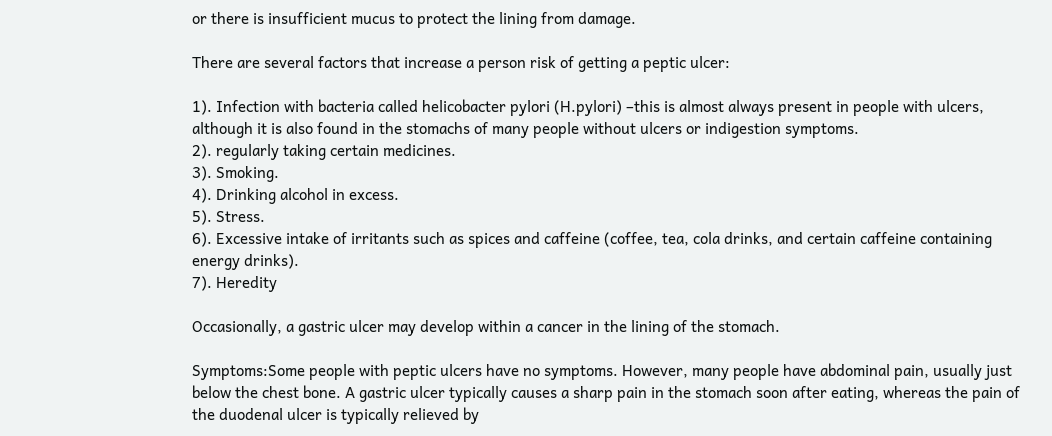or there is insufficient mucus to protect the lining from damage.

There are several factors that increase a person risk of getting a peptic ulcer:

1). Infection with bacteria called helicobacter pylori (H.pylori) –this is almost always present in people with ulcers, although it is also found in the stomachs of many people without ulcers or indigestion symptoms.
2). regularly taking certain medicines.
3). Smoking.
4). Drinking alcohol in excess.
5). Stress.
6). Excessive intake of irritants such as spices and caffeine (coffee, tea, cola drinks, and certain caffeine containing energy drinks).
7). Heredity

Occasionally, a gastric ulcer may develop within a cancer in the lining of the stomach.

Symptoms:Some people with peptic ulcers have no symptoms. However, many people have abdominal pain, usually just below the chest bone. A gastric ulcer typically causes a sharp pain in the stomach soon after eating, whereas the pain of the duodenal ulcer is typically relieved by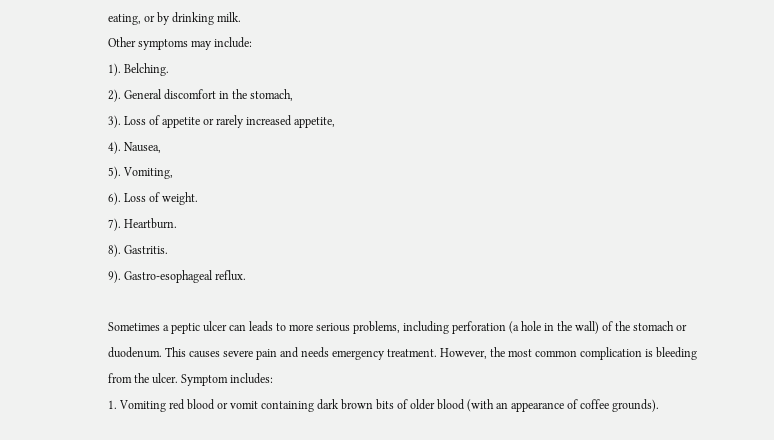eating, or by drinking milk.
Other symptoms may include:
1). Belching.
2). General discomfort in the stomach,
3). Loss of appetite or rarely increased appetite,
4). Nausea,
5). Vomiting,
6). Loss of weight.
7). Heartburn.
8). Gastritis.
9). Gastro-esophageal reflux.

Sometimes a peptic ulcer can leads to more serious problems, including perforation (a hole in the wall) of the stomach or duodenum. This causes severe pain and needs emergency treatment. However, the most common complication is bleeding from the ulcer. Symptom includes:
1. Vomiting red blood or vomit containing dark brown bits of older blood (with an appearance of coffee grounds).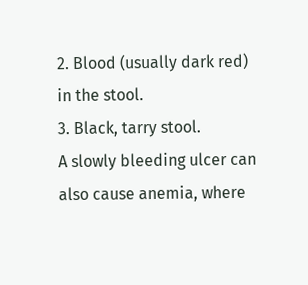2. Blood (usually dark red) in the stool.
3. Black, tarry stool.
A slowly bleeding ulcer can also cause anemia, where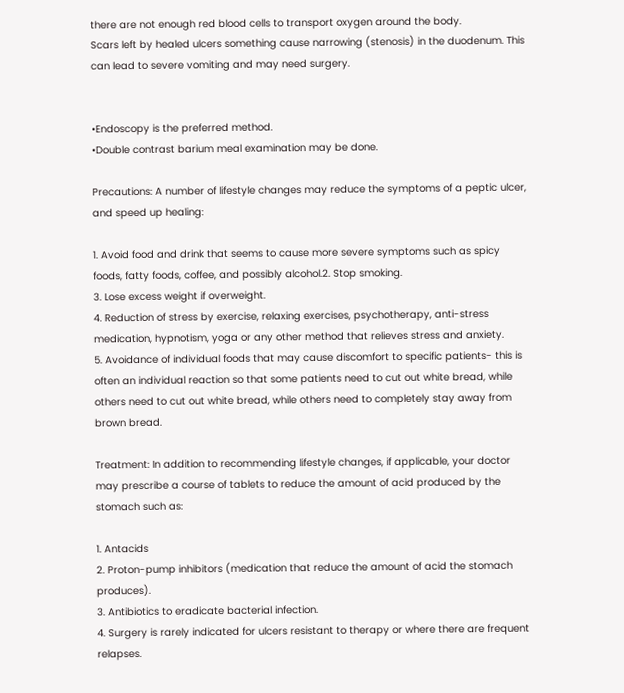there are not enough red blood cells to transport oxygen around the body.
Scars left by healed ulcers something cause narrowing (stenosis) in the duodenum. This can lead to severe vomiting and may need surgery.


•Endoscopy is the preferred method.
•Double contrast barium meal examination may be done.

Precautions: A number of lifestyle changes may reduce the symptoms of a peptic ulcer, and speed up healing:

1. Avoid food and drink that seems to cause more severe symptoms such as spicy foods, fatty foods, coffee, and possibly alcohol.2. Stop smoking.
3. Lose excess weight if overweight.
4. Reduction of stress by exercise, relaxing exercises, psychotherapy, anti-stress medication, hypnotism, yoga or any other method that relieves stress and anxiety.
5. Avoidance of individual foods that may cause discomfort to specific patients- this is often an individual reaction so that some patients need to cut out white bread, while others need to cut out white bread, while others need to completely stay away from brown bread.

Treatment: In addition to recommending lifestyle changes, if applicable, your doctor may prescribe a course of tablets to reduce the amount of acid produced by the stomach such as:

1. Antacids
2. Proton-pump inhibitors (medication that reduce the amount of acid the stomach produces).
3. Antibiotics to eradicate bacterial infection.
4. Surgery is rarely indicated for ulcers resistant to therapy or where there are frequent relapses.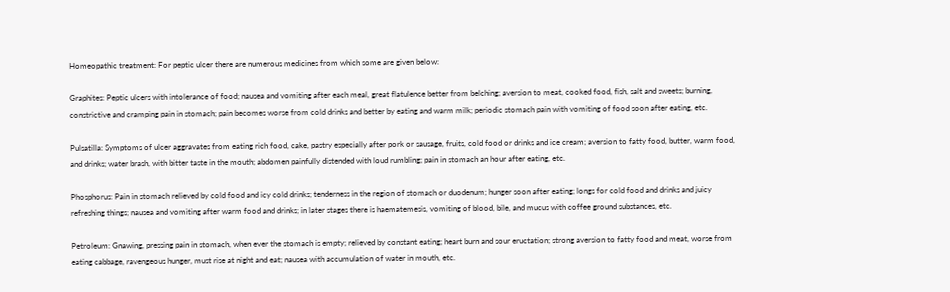Homeopathic treatment: For peptic ulcer there are numerous medicines from which some are given below:

Graphites: Peptic ulcers with intolerance of food; nausea and vomiting after each meal, great flatulence better from belching; aversion to meat, cooked food, fish, salt and sweets; burning, constrictive and cramping pain in stomach; pain becomes worse from cold drinks and better by eating and warm milk; periodic stomach pain with vomiting of food soon after eating, etc.

Pulsatilla: Symptoms of ulcer aggravates from eating rich food, cake, pastry especially after pork or sausage, fruits, cold food or drinks and ice cream; aversion to fatty food, butter, warm food, and drinks; water brash, with bitter taste in the mouth; abdomen painfully distended with loud rumbling; pain in stomach an hour after eating, etc.

Phosphorus: Pain in stomach relieved by cold food and icy cold drinks; tenderness in the region of stomach or duodenum; hunger soon after eating; longs for cold food and drinks and juicy refreshing things; nausea and vomiting after warm food and drinks; in later stages there is haematemesis, vomiting of blood, bile, and mucus with coffee ground substances, etc.

Petroleum: Gnawing, pressing pain in stomach, when ever the stomach is empty; relieved by constant eating; heart burn and sour eructation; strong aversion to fatty food and meat, worse from eating cabbage, ravengeous hunger, must rise at night and eat; nausea with accumulation of water in mouth, etc.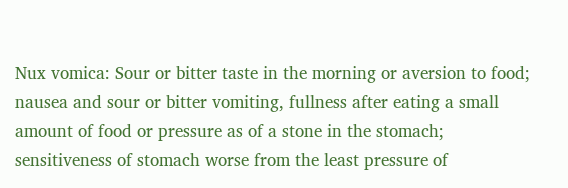Nux vomica: Sour or bitter taste in the morning or aversion to food; nausea and sour or bitter vomiting, fullness after eating a small amount of food or pressure as of a stone in the stomach; sensitiveness of stomach worse from the least pressure of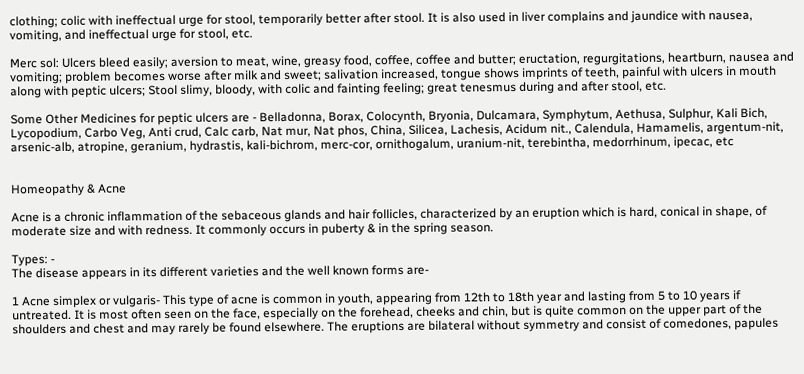clothing; colic with ineffectual urge for stool, temporarily better after stool. It is also used in liver complains and jaundice with nausea, vomiting, and ineffectual urge for stool, etc.

Merc sol: Ulcers bleed easily; aversion to meat, wine, greasy food, coffee, coffee and butter; eructation, regurgitations, heartburn, nausea and vomiting; problem becomes worse after milk and sweet; salivation increased, tongue shows imprints of teeth, painful with ulcers in mouth along with peptic ulcers; Stool slimy, bloody, with colic and fainting feeling; great tenesmus during and after stool, etc.

Some Other Medicines for peptic ulcers are - Belladonna, Borax, Colocynth, Bryonia, Dulcamara, Symphytum, Aethusa, Sulphur, Kali Bich, Lycopodium, Carbo Veg, Anti crud, Calc carb, Nat mur, Nat phos, China, Silicea, Lachesis, Acidum nit., Calendula, Hamamelis, argentum-nit, arsenic-alb, atropine, geranium, hydrastis, kali-bichrom, merc-cor, ornithogalum, uranium-nit, terebintha, medorrhinum, ipecac, etc


Homeopathy & Acne

Acne is a chronic inflammation of the sebaceous glands and hair follicles, characterized by an eruption which is hard, conical in shape, of moderate size and with redness. It commonly occurs in puberty & in the spring season.

Types: -
The disease appears in its different varieties and the well known forms are-

1 Acne simplex or vulgaris- This type of acne is common in youth, appearing from 12th to 18th year and lasting from 5 to 10 years if untreated. It is most often seen on the face, especially on the forehead, cheeks and chin, but is quite common on the upper part of the shoulders and chest and may rarely be found elsewhere. The eruptions are bilateral without symmetry and consist of comedones, papules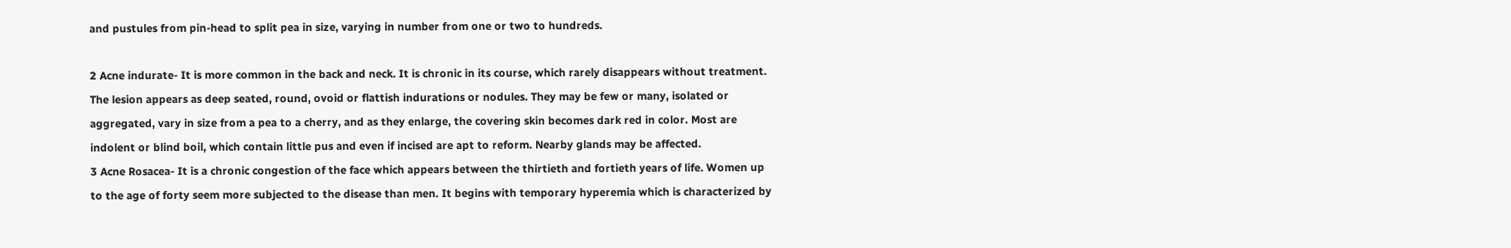and pustules from pin-head to split pea in size, varying in number from one or two to hundreds.

2 Acne indurate- It is more common in the back and neck. It is chronic in its course, which rarely disappears without treatment. The lesion appears as deep seated, round, ovoid or flattish indurations or nodules. They may be few or many, isolated or aggregated, vary in size from a pea to a cherry, and as they enlarge, the covering skin becomes dark red in color. Most are indolent or blind boil, which contain little pus and even if incised are apt to reform. Nearby glands may be affected.
3 Acne Rosacea- It is a chronic congestion of the face which appears between the thirtieth and fortieth years of life. Women up to the age of forty seem more subjected to the disease than men. It begins with temporary hyperemia which is characterized by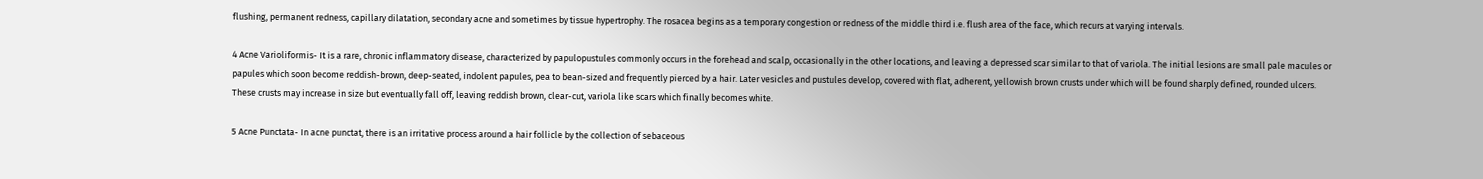flushing, permanent redness, capillary dilatation, secondary acne and sometimes by tissue hypertrophy. The rosacea begins as a temporary congestion or redness of the middle third i.e. flush area of the face, which recurs at varying intervals.

4 Acne Varioliformis- It is a rare, chronic inflammatory disease, characterized by papulopustules commonly occurs in the forehead and scalp, occasionally in the other locations, and leaving a depressed scar similar to that of variola. The initial lesions are small pale macules or papules which soon become reddish-brown, deep-seated, indolent papules, pea to bean-sized and frequently pierced by a hair. Later vesicles and pustules develop, covered with flat, adherent, yellowish brown crusts under which will be found sharply defined, rounded ulcers. These crusts may increase in size but eventually fall off, leaving reddish brown, clear-cut, variola like scars which finally becomes white.

5 Acne Punctata- In acne punctat, there is an irritative process around a hair follicle by the collection of sebaceous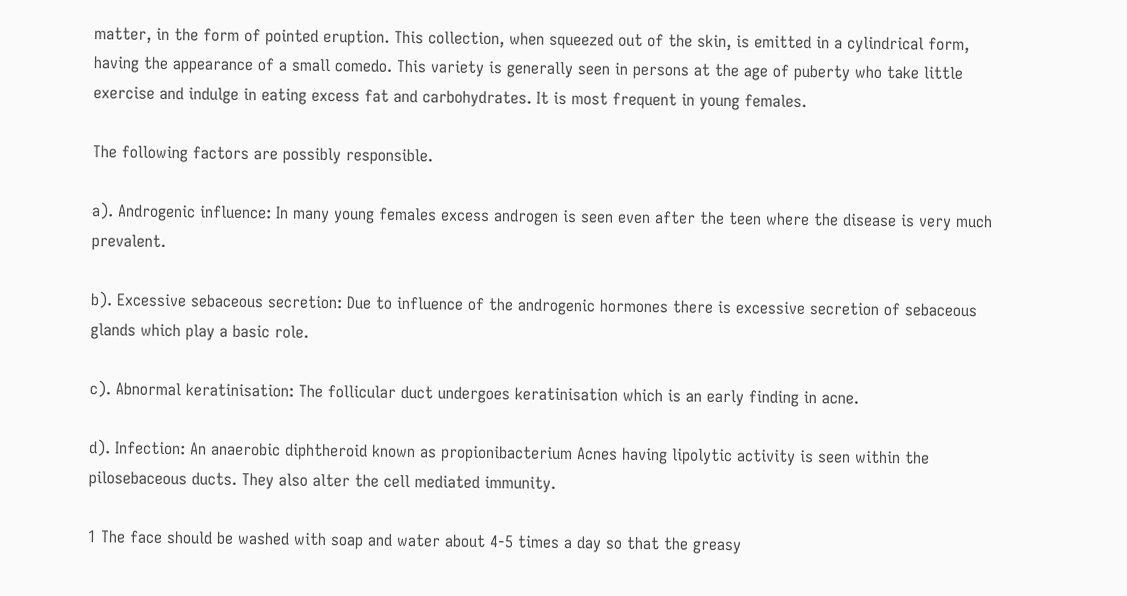matter, in the form of pointed eruption. This collection, when squeezed out of the skin, is emitted in a cylindrical form, having the appearance of a small comedo. This variety is generally seen in persons at the age of puberty who take little exercise and indulge in eating excess fat and carbohydrates. It is most frequent in young females.

The following factors are possibly responsible.

a). Androgenic influence: In many young females excess androgen is seen even after the teen where the disease is very much prevalent.

b). Excessive sebaceous secretion: Due to influence of the androgenic hormones there is excessive secretion of sebaceous glands which play a basic role.

c). Abnormal keratinisation: The follicular duct undergoes keratinisation which is an early finding in acne.

d). Infection: An anaerobic diphtheroid known as propionibacterium Acnes having lipolytic activity is seen within the pilosebaceous ducts. They also alter the cell mediated immunity.

1 The face should be washed with soap and water about 4-5 times a day so that the greasy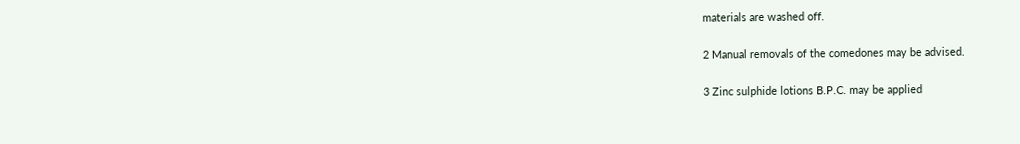materials are washed off.

2 Manual removals of the comedones may be advised.

3 Zinc sulphide lotions B.P.C. may be applied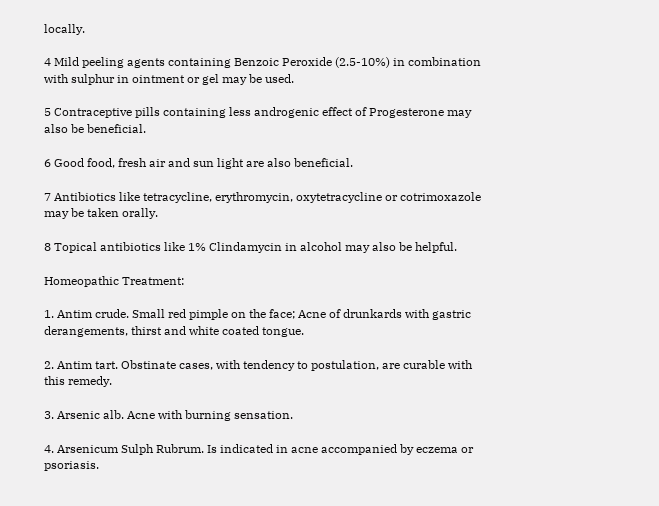locally.

4 Mild peeling agents containing Benzoic Peroxide (2.5-10%) in combination with sulphur in ointment or gel may be used.

5 Contraceptive pills containing less androgenic effect of Progesterone may also be beneficial.

6 Good food, fresh air and sun light are also beneficial.

7 Antibiotics like tetracycline, erythromycin, oxytetracycline or cotrimoxazole may be taken orally.

8 Topical antibiotics like 1% Clindamycin in alcohol may also be helpful.

Homeopathic Treatment:

1. Antim crude. Small red pimple on the face; Acne of drunkards with gastric derangements, thirst and white coated tongue.

2. Antim tart. Obstinate cases, with tendency to postulation, are curable with this remedy.

3. Arsenic alb. Acne with burning sensation.

4. Arsenicum Sulph Rubrum. Is indicated in acne accompanied by eczema or psoriasis.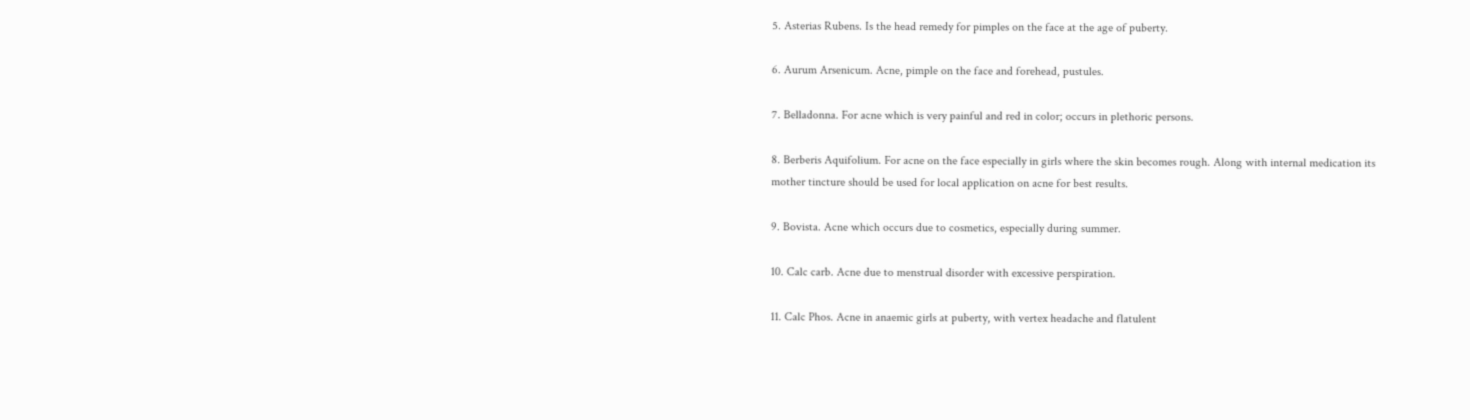5. Asterias Rubens. Is the head remedy for pimples on the face at the age of puberty.

6. Aurum Arsenicum. Acne, pimple on the face and forehead, pustules.

7. Belladonna. For acne which is very painful and red in color; occurs in plethoric persons.

8. Berberis Aquifolium. For acne on the face especially in girls where the skin becomes rough. Along with internal medication its mother tincture should be used for local application on acne for best results.

9. Bovista. Acne which occurs due to cosmetics, especially during summer.

10. Calc carb. Acne due to menstrual disorder with excessive perspiration.

11. Calc Phos. Acne in anaemic girls at puberty, with vertex headache and flatulent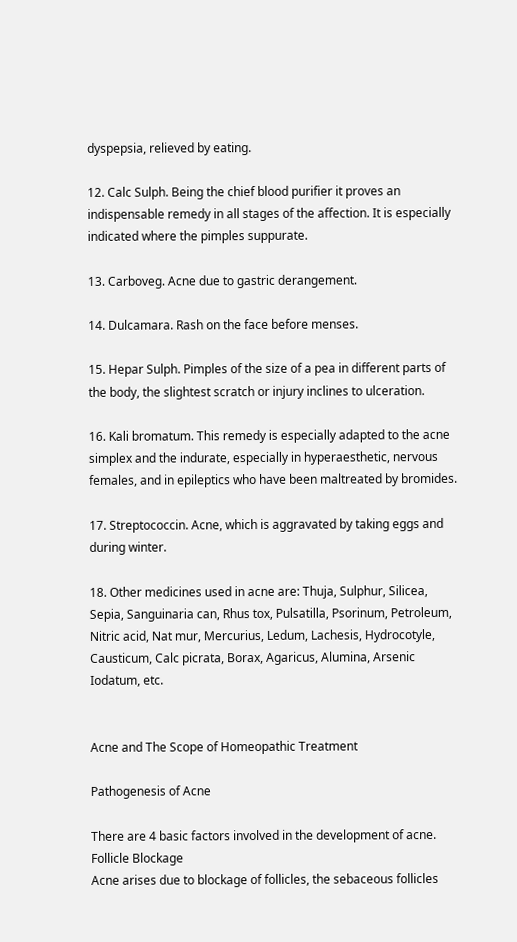dyspepsia, relieved by eating.

12. Calc Sulph. Being the chief blood purifier it proves an indispensable remedy in all stages of the affection. It is especially indicated where the pimples suppurate.

13. Carboveg. Acne due to gastric derangement.

14. Dulcamara. Rash on the face before menses.

15. Hepar Sulph. Pimples of the size of a pea in different parts of the body, the slightest scratch or injury inclines to ulceration.

16. Kali bromatum. This remedy is especially adapted to the acne simplex and the indurate, especially in hyperaesthetic, nervous females, and in epileptics who have been maltreated by bromides.

17. Streptococcin. Acne, which is aggravated by taking eggs and during winter.

18. Other medicines used in acne are: Thuja, Sulphur, Silicea, Sepia, Sanguinaria can, Rhus tox, Pulsatilla, Psorinum, Petroleum, Nitric acid, Nat mur, Mercurius, Ledum, Lachesis, Hydrocotyle, Causticum, Calc picrata, Borax, Agaricus, Alumina, Arsenic Iodatum, etc.


Acne and The Scope of Homeopathic Treatment

Pathogenesis of Acne

There are 4 basic factors involved in the development of acne.
Follicle Blockage
Acne arises due to blockage of follicles, the sebaceous follicles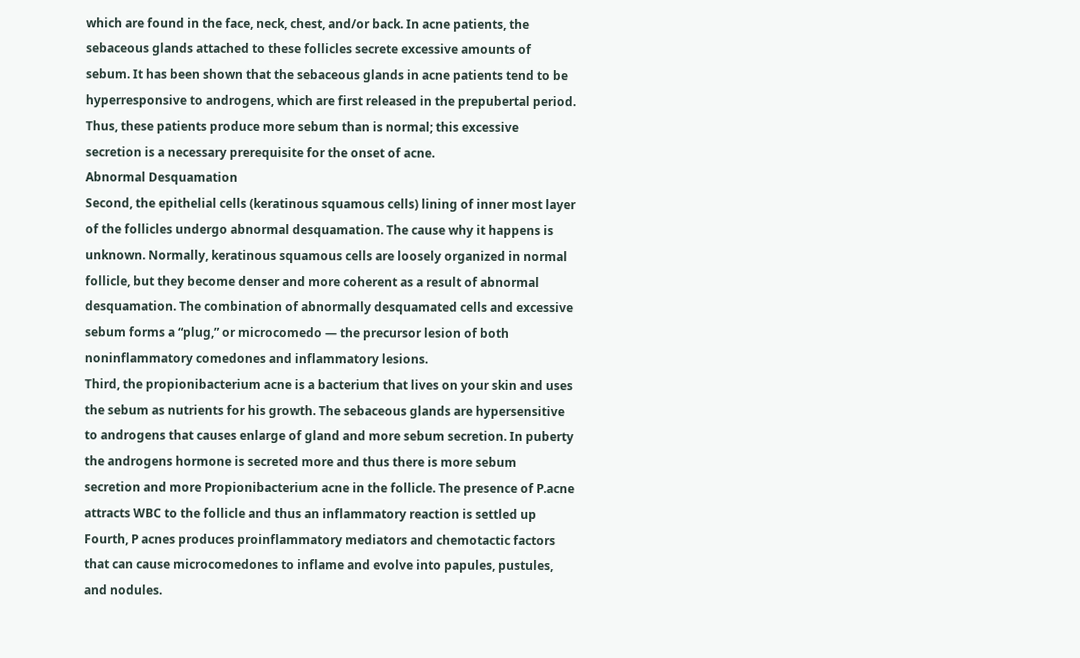which are found in the face, neck, chest, and/or back. In acne patients, the sebaceous glands attached to these follicles secrete excessive amounts of sebum. It has been shown that the sebaceous glands in acne patients tend to be hyperresponsive to androgens, which are first released in the prepubertal period. Thus, these patients produce more sebum than is normal; this excessive secretion is a necessary prerequisite for the onset of acne.
Abnormal Desquamation
Second, the epithelial cells (keratinous squamous cells) lining of inner most layer of the follicles undergo abnormal desquamation. The cause why it happens is unknown. Normally, keratinous squamous cells are loosely organized in normal follicle, but they become denser and more coherent as a result of abnormal desquamation. The combination of abnormally desquamated cells and excessive sebum forms a “plug,” or microcomedo — the precursor lesion of both noninflammatory comedones and inflammatory lesions.
Third, the propionibacterium acne is a bacterium that lives on your skin and uses the sebum as nutrients for his growth. The sebaceous glands are hypersensitive to androgens that causes enlarge of gland and more sebum secretion. In puberty the androgens hormone is secreted more and thus there is more sebum secretion and more Propionibacterium acne in the follicle. The presence of P.acne attracts WBC to the follicle and thus an inflammatory reaction is settled up
Fourth, P acnes produces proinflammatory mediators and chemotactic factors that can cause microcomedones to inflame and evolve into papules, pustules, and nodules.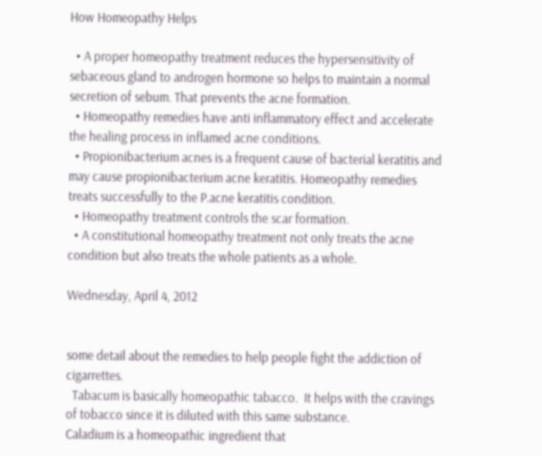How Homeopathy Helps

  • A proper homeopathy treatment reduces the hypersensitivity of sebaceous gland to androgen hormone so helps to maintain a normal secretion of sebum. That prevents the acne formation.
  • Homeopathy remedies have anti inflammatory effect and accelerate the healing process in inflamed acne conditions.
  • Propionibacterium acnes is a frequent cause of bacterial keratitis and may cause propionibacterium acne keratitis. Homeopathy remedies treats successfully to the P.acne keratitis condition.
  • Homeopathy treatment controls the scar formation.
  • A constitutional homeopathy treatment not only treats the acne condition but also treats the whole patients as a whole.

Wednesday, April 4, 2012


some detail about the remedies to help people fight the addiction of cigarrettes.
  Tabacum is basically homeopathic tabacco.  It helps with the cravings of tobacco since it is diluted with this same substance.
Caladium is a homeopathic ingredient that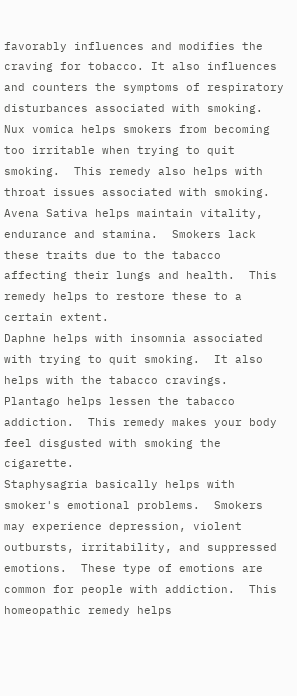favorably influences and modifies the craving for tobacco. It also influences and counters the symptoms of respiratory disturbances associated with smoking.
Nux vomica helps smokers from becoming too irritable when trying to quit smoking.  This remedy also helps with throat issues associated with smoking.
Avena Sativa helps maintain vitality, endurance and stamina.  Smokers lack these traits due to the tabacco affecting their lungs and health.  This remedy helps to restore these to a certain extent.
Daphne helps with insomnia associated with trying to quit smoking.  It also helps with the tabacco cravings.
Plantago helps lessen the tabacco addiction.  This remedy makes your body feel disgusted with smoking the cigarette.
Staphysagria basically helps with smoker's emotional problems.  Smokers may experience depression, violent outbursts, irritability, and suppressed emotions.  These type of emotions are common for people with addiction.  This homeopathic remedy helps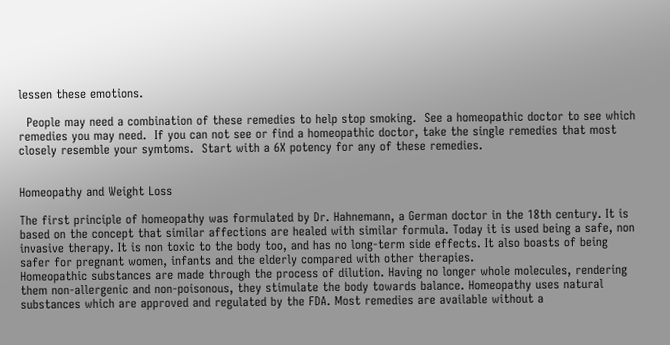lessen these emotions.

  People may need a combination of these remedies to help stop smoking.  See a homeopathic doctor to see which remedies you may need.  If you can not see or find a homeopathic doctor, take the single remedies that most closely resemble your symtoms.  Start with a 6X potency for any of these remedies.


Homeopathy and Weight Loss

The first principle of homeopathy was formulated by Dr. Hahnemann, a German doctor in the 18th century. It is based on the concept that similar affections are healed with similar formula. Today it is used being a safe, non invasive therapy. It is non toxic to the body too, and has no long-term side effects. It also boasts of being safer for pregnant women, infants and the elderly compared with other therapies.
Homeopathic substances are made through the process of dilution. Having no longer whole molecules, rendering them non-allergenic and non-poisonous, they stimulate the body towards balance. Homeopathy uses natural substances which are approved and regulated by the FDA. Most remedies are available without a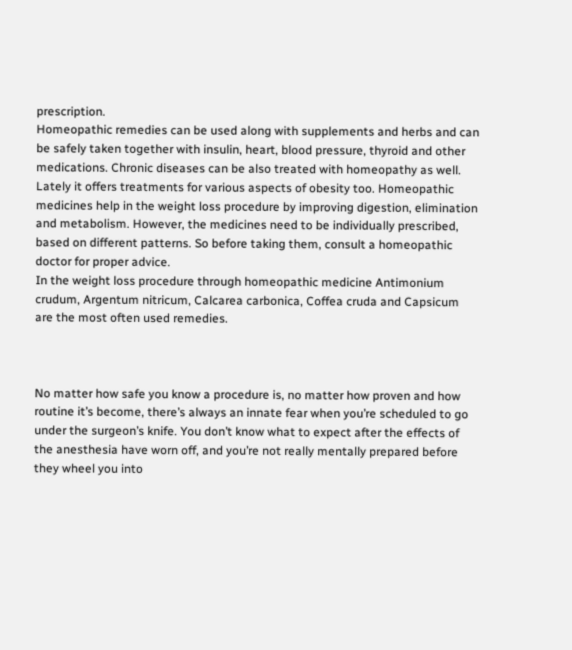prescription.
Homeopathic remedies can be used along with supplements and herbs and can be safely taken together with insulin, heart, blood pressure, thyroid and other medications. Chronic diseases can be also treated with homeopathy as well. Lately it offers treatments for various aspects of obesity too. Homeopathic medicines help in the weight loss procedure by improving digestion, elimination and metabolism. However, the medicines need to be individually prescribed, based on different patterns. So before taking them, consult a homeopathic doctor for proper advice.
In the weight loss procedure through homeopathic medicine Antimonium crudum, Argentum nitricum, Calcarea carbonica, Coffea cruda and Capsicum are the most often used remedies.



No matter how safe you know a procedure is, no matter how proven and how routine it’s become, there’s always an innate fear when you’re scheduled to go under the surgeon’s knife. You don’t know what to expect after the effects of the anesthesia have worn off, and you’re not really mentally prepared before they wheel you into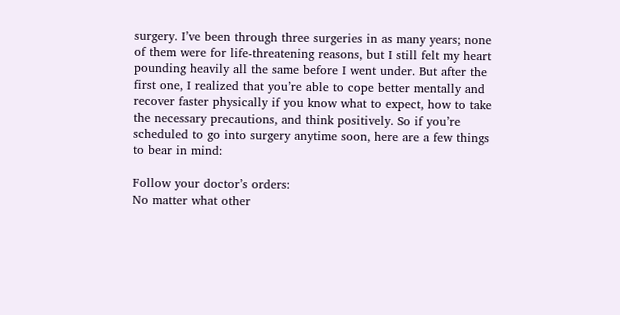surgery. I’ve been through three surgeries in as many years; none of them were for life-threatening reasons, but I still felt my heart pounding heavily all the same before I went under. But after the first one, I realized that you’re able to cope better mentally and recover faster physically if you know what to expect, how to take the necessary precautions, and think positively. So if you’re scheduled to go into surgery anytime soon, here are a few things to bear in mind:

Follow your doctor’s orders:
No matter what other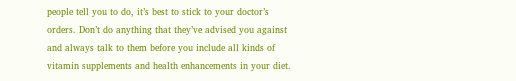people tell you to do, it’s best to stick to your doctor’s orders. Don’t do anything that they’ve advised you against and always talk to them before you include all kinds of vitamin supplements and health enhancements in your diet.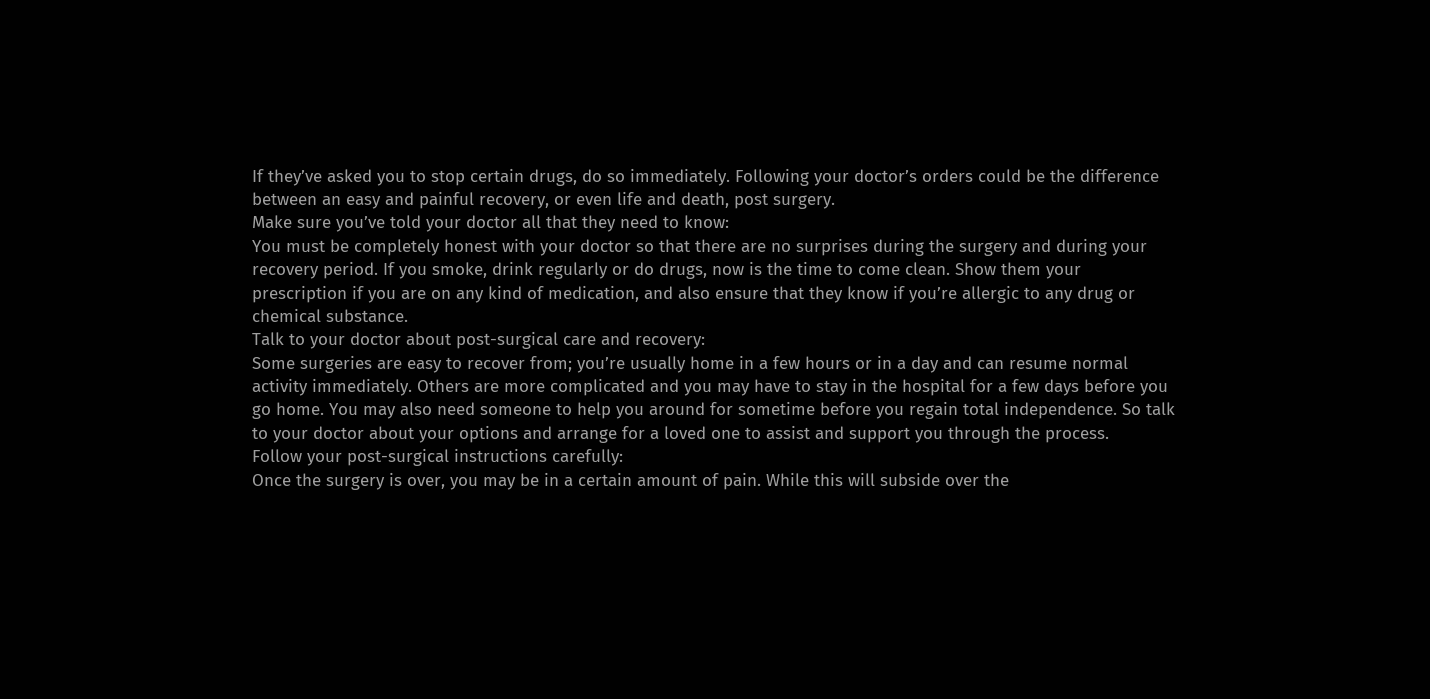If they’ve asked you to stop certain drugs, do so immediately. Following your doctor’s orders could be the difference between an easy and painful recovery, or even life and death, post surgery.
Make sure you’ve told your doctor all that they need to know:
You must be completely honest with your doctor so that there are no surprises during the surgery and during your recovery period. If you smoke, drink regularly or do drugs, now is the time to come clean. Show them your prescription if you are on any kind of medication, and also ensure that they know if you’re allergic to any drug or chemical substance.
Talk to your doctor about post-surgical care and recovery:
Some surgeries are easy to recover from; you’re usually home in a few hours or in a day and can resume normal activity immediately. Others are more complicated and you may have to stay in the hospital for a few days before you go home. You may also need someone to help you around for sometime before you regain total independence. So talk to your doctor about your options and arrange for a loved one to assist and support you through the process.
Follow your post-surgical instructions carefully:
Once the surgery is over, you may be in a certain amount of pain. While this will subside over the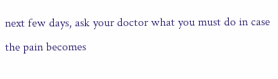next few days, ask your doctor what you must do in case the pain becomes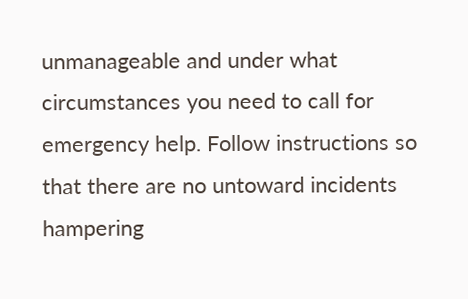unmanageable and under what circumstances you need to call for emergency help. Follow instructions so that there are no untoward incidents hampering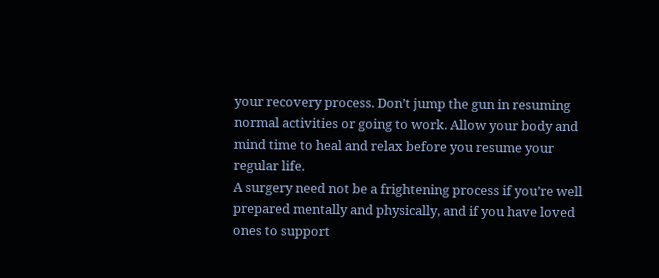your recovery process. Don’t jump the gun in resuming normal activities or going to work. Allow your body and mind time to heal and relax before you resume your regular life.
A surgery need not be a frightening process if you’re well prepared mentally and physically, and if you have loved ones to support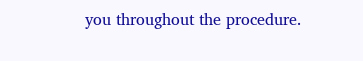you throughout the procedure.